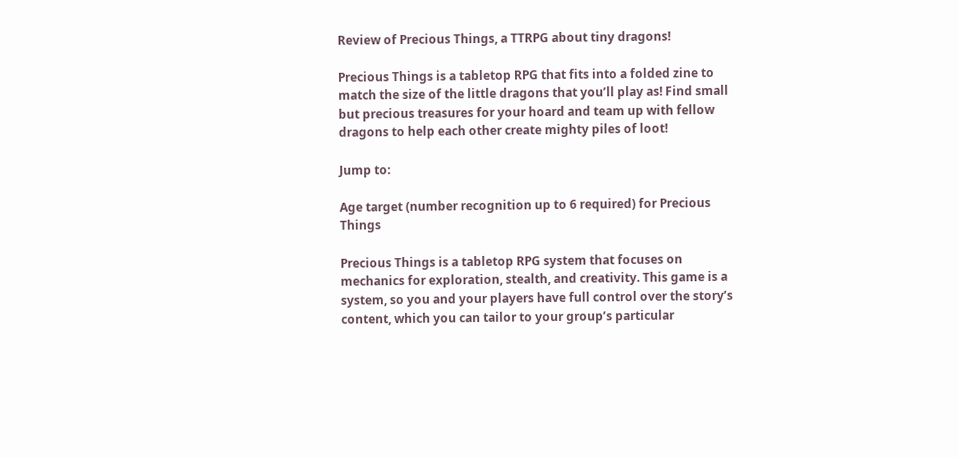Review of Precious Things, a TTRPG about tiny dragons!

Precious Things is a tabletop RPG that fits into a folded zine to match the size of the little dragons that you’ll play as! Find small but precious treasures for your hoard and team up with fellow dragons to help each other create mighty piles of loot!

Jump to:

Age target (number recognition up to 6 required) for Precious Things

Precious Things is a tabletop RPG system that focuses on mechanics for exploration, stealth, and creativity. This game is a system, so you and your players have full control over the story’s content, which you can tailor to your group’s particular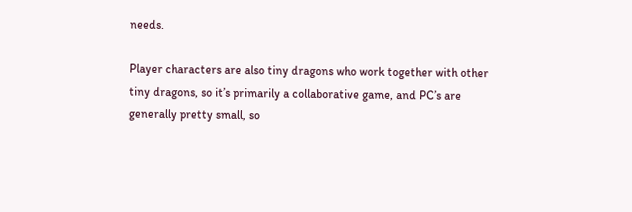needs.

Player characters are also tiny dragons who work together with other tiny dragons, so it’s primarily a collaborative game, and PC’s are generally pretty small, so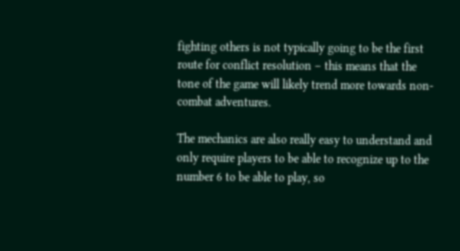fighting others is not typically going to be the first route for conflict resolution – this means that the tone of the game will likely trend more towards non-combat adventures.

The mechanics are also really easy to understand and only require players to be able to recognize up to the number 6 to be able to play, so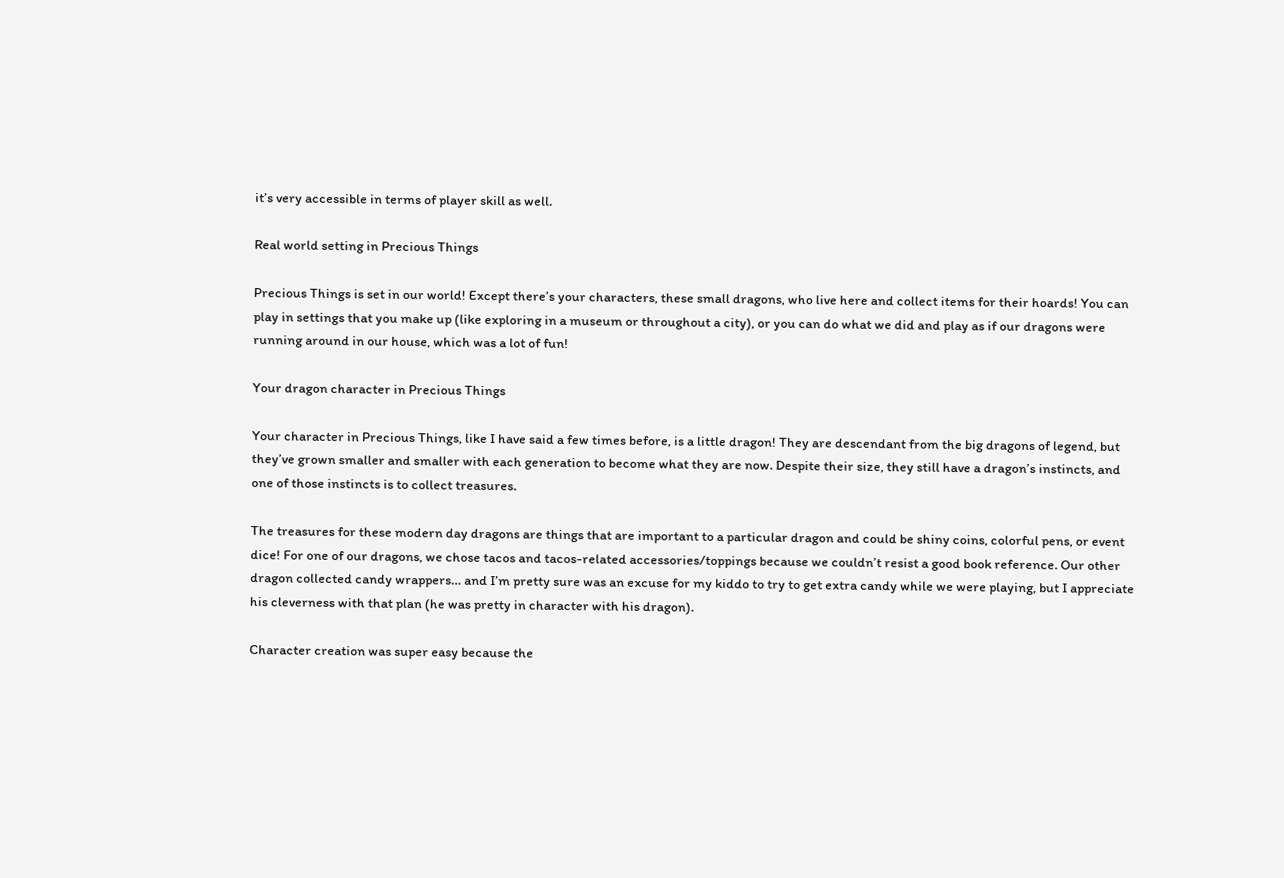it’s very accessible in terms of player skill as well.

Real world setting in Precious Things

Precious Things is set in our world! Except there’s your characters, these small dragons, who live here and collect items for their hoards! You can play in settings that you make up (like exploring in a museum or throughout a city), or you can do what we did and play as if our dragons were running around in our house, which was a lot of fun!

Your dragon character in Precious Things

Your character in Precious Things, like I have said a few times before, is a little dragon! They are descendant from the big dragons of legend, but they’ve grown smaller and smaller with each generation to become what they are now. Despite their size, they still have a dragon’s instincts, and one of those instincts is to collect treasures.

The treasures for these modern day dragons are things that are important to a particular dragon and could be shiny coins, colorful pens, or event dice! For one of our dragons, we chose tacos and tacos-related accessories/toppings because we couldn’t resist a good book reference. Our other dragon collected candy wrappers… and I’m pretty sure was an excuse for my kiddo to try to get extra candy while we were playing, but I appreciate his cleverness with that plan (he was pretty in character with his dragon).

Character creation was super easy because the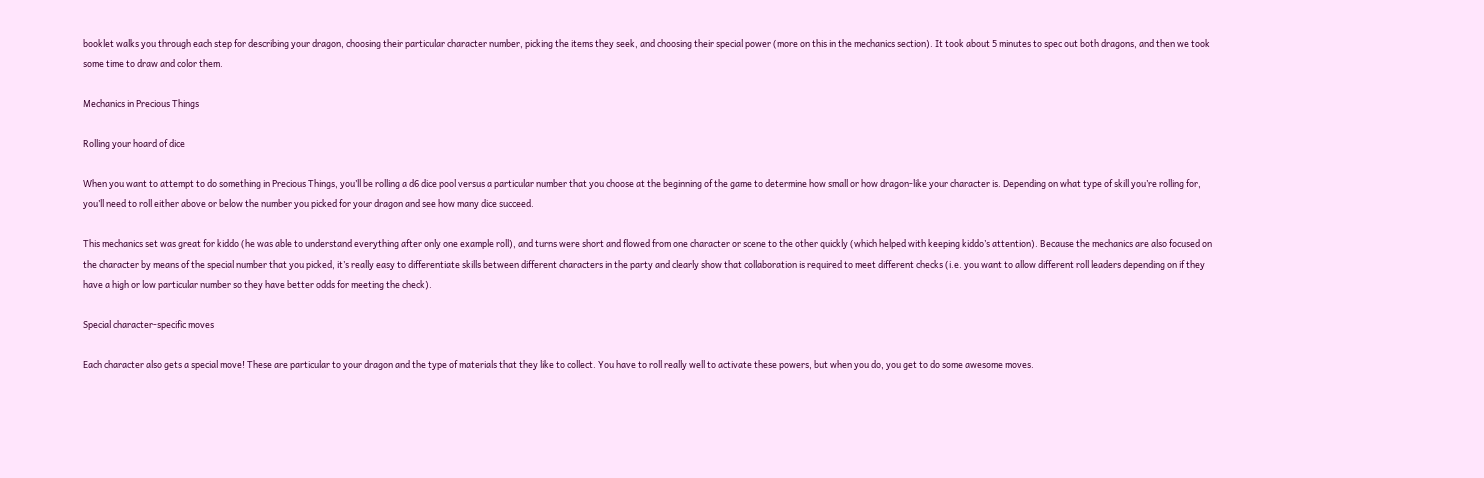booklet walks you through each step for describing your dragon, choosing their particular character number, picking the items they seek, and choosing their special power (more on this in the mechanics section). It took about 5 minutes to spec out both dragons, and then we took some time to draw and color them.

Mechanics in Precious Things

Rolling your hoard of dice

When you want to attempt to do something in Precious Things, you’ll be rolling a d6 dice pool versus a particular number that you choose at the beginning of the game to determine how small or how dragon-like your character is. Depending on what type of skill you’re rolling for, you’ll need to roll either above or below the number you picked for your dragon and see how many dice succeed.

This mechanics set was great for kiddo (he was able to understand everything after only one example roll), and turns were short and flowed from one character or scene to the other quickly (which helped with keeping kiddo’s attention). Because the mechanics are also focused on the character by means of the special number that you picked, it’s really easy to differentiate skills between different characters in the party and clearly show that collaboration is required to meet different checks (i.e. you want to allow different roll leaders depending on if they have a high or low particular number so they have better odds for meeting the check).

Special character-specific moves

Each character also gets a special move! These are particular to your dragon and the type of materials that they like to collect. You have to roll really well to activate these powers, but when you do, you get to do some awesome moves.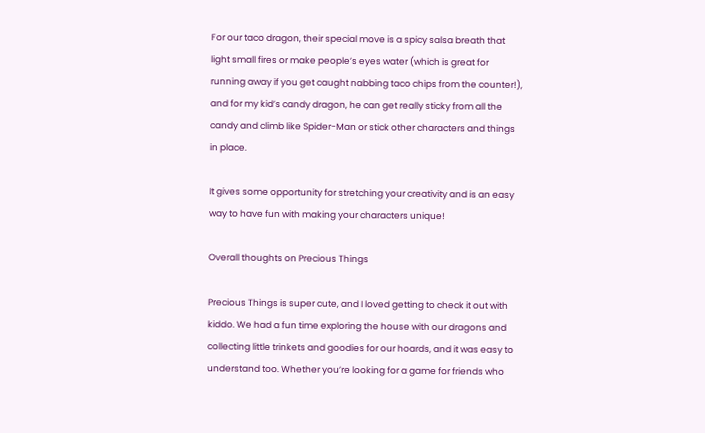For our taco dragon, their special move is a spicy salsa breath that light small fires or make people’s eyes water (which is great for running away if you get caught nabbing taco chips from the counter!), and for my kid’s candy dragon, he can get really sticky from all the candy and climb like Spider-Man or stick other characters and things in place.

It gives some opportunity for stretching your creativity and is an easy way to have fun with making your characters unique!

Overall thoughts on Precious Things

Precious Things is super cute, and I loved getting to check it out with kiddo. We had a fun time exploring the house with our dragons and collecting little trinkets and goodies for our hoards, and it was easy to understand too. Whether you’re looking for a game for friends who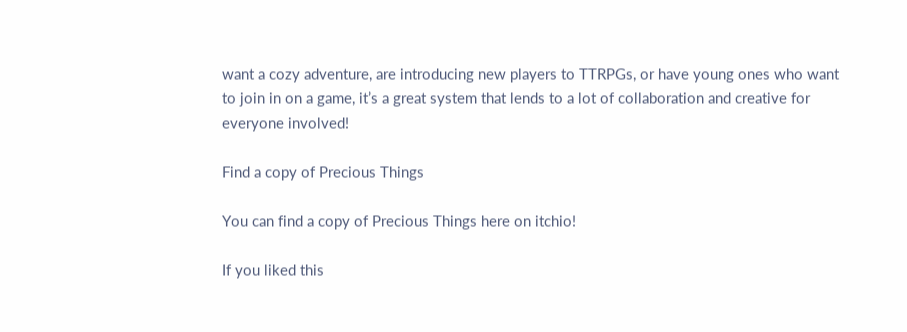want a cozy adventure, are introducing new players to TTRPGs, or have young ones who want to join in on a game, it’s a great system that lends to a lot of collaboration and creative for everyone involved!

Find a copy of Precious Things

You can find a copy of Precious Things here on itchio!

If you liked this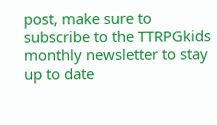post, make sure to subscribe to the TTRPGkids monthly newsletter to stay up to date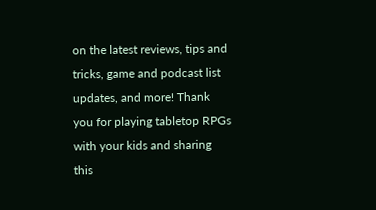on the latest reviews, tips and tricks, game and podcast list updates, and more! Thank you for playing tabletop RPGs with your kids and sharing this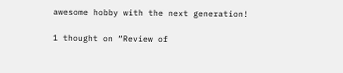awesome hobby with the next generation!

1 thought on “Review of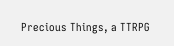Precious Things, a TTRPG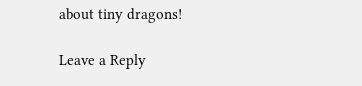about tiny dragons!

Leave a Reply